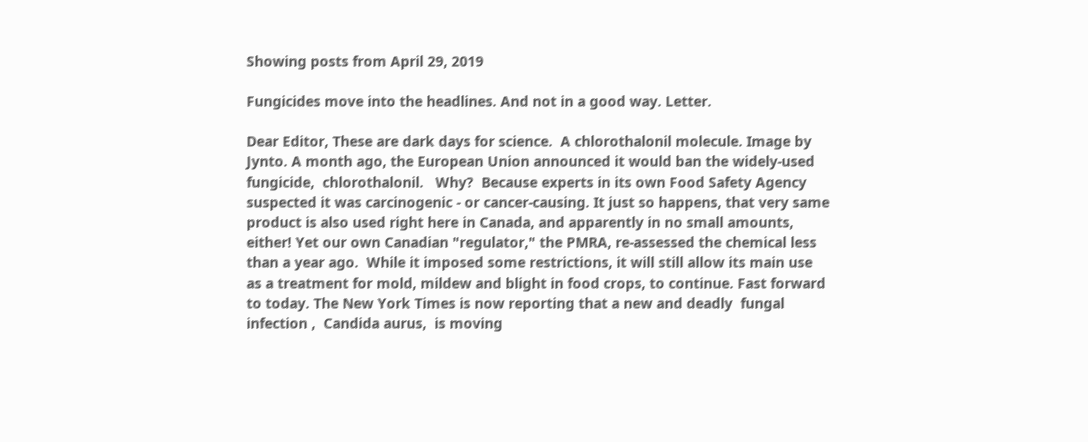Showing posts from April 29, 2019

Fungicides move into the headlines. And not in a good way. Letter.

Dear Editor, These are dark days for science.  A chlorothalonil molecule. Image by Jynto. A month ago, the European Union announced it would ban the widely-used fungicide,  chlorothalonil.   Why?  Because experts in its own Food Safety Agency  suspected it was carcinogenic - or cancer-causing. It just so happens, that very same product is also used right here in Canada, and apparently in no small amounts, either! Yet our own Canadian "regulator," the PMRA, re-assessed the chemical less than a year ago.  While it imposed some restrictions, it will still allow its main use as a treatment for mold, mildew and blight in food crops, to continue. Fast forward to today. The New York Times is now reporting that a new and deadly  fungal infection ,  Candida aurus,  is moving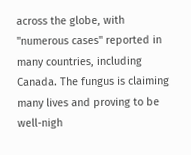across the globe, with "numerous cases" reported in many countries, including Canada. The fungus is claiming many lives and proving to be well-nigh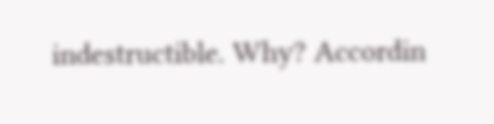indestructible. Why? Accordin